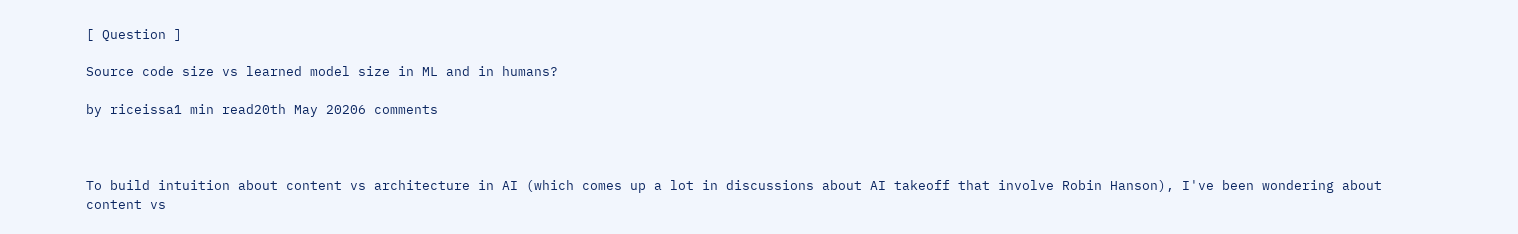[ Question ]

Source code size vs learned model size in ML and in humans?

by riceissa1 min read20th May 20206 comments



To build intuition about content vs architecture in AI (which comes up a lot in discussions about AI takeoff that involve Robin Hanson), I've been wondering about content vs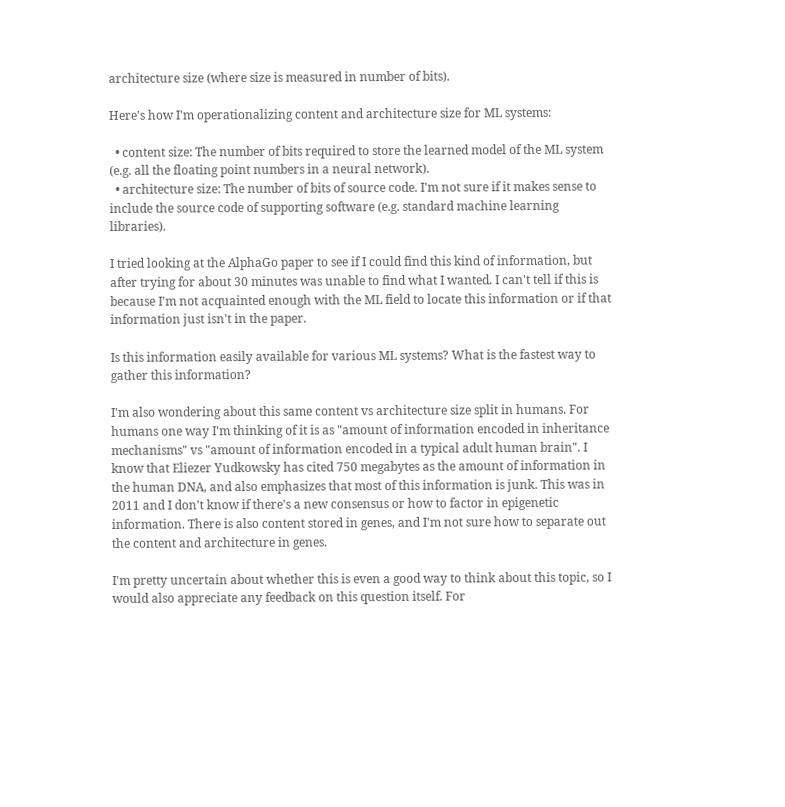architecture size (where size is measured in number of bits).

Here's how I'm operationalizing content and architecture size for ML systems:

  • content size: The number of bits required to store the learned model of the ML system (e.g. all the floating point numbers in a neural network).
  • architecture size: The number of bits of source code. I'm not sure if it makes sense to include the source code of supporting software (e.g. standard machine learning libraries).

I tried looking at the AlphaGo paper to see if I could find this kind of information, but after trying for about 30 minutes was unable to find what I wanted. I can't tell if this is because I'm not acquainted enough with the ML field to locate this information or if that information just isn't in the paper.

Is this information easily available for various ML systems? What is the fastest way to gather this information?

I'm also wondering about this same content vs architecture size split in humans. For humans one way I'm thinking of it is as "amount of information encoded in inheritance mechanisms" vs "amount of information encoded in a typical adult human brain". I know that Eliezer Yudkowsky has cited 750 megabytes as the amount of information in the human DNA, and also emphasizes that most of this information is junk. This was in 2011 and I don't know if there's a new consensus or how to factor in epigenetic information. There is also content stored in genes, and I'm not sure how to separate out the content and architecture in genes.

I'm pretty uncertain about whether this is even a good way to think about this topic, so I would also appreciate any feedback on this question itself. For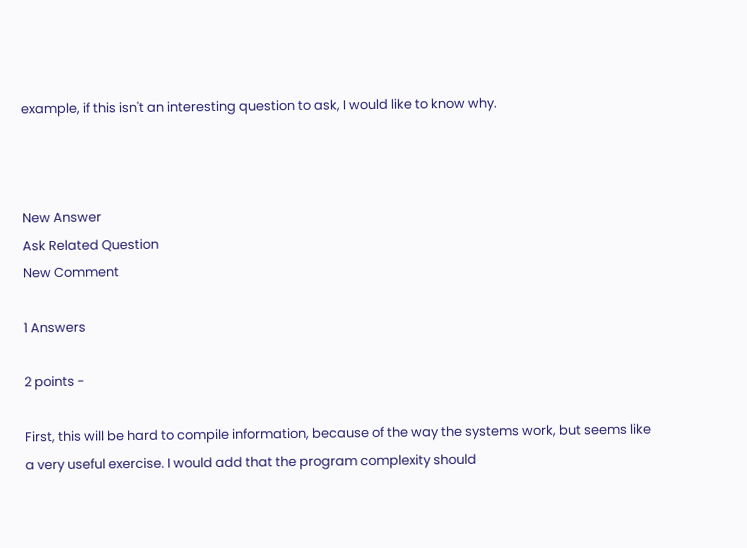example, if this isn't an interesting question to ask, I would like to know why.



New Answer
Ask Related Question
New Comment

1 Answers

2 points -

First, this will be hard to compile information, because of the way the systems work, but seems like a very useful exercise. I would add that the program complexity should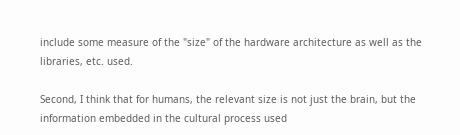include some measure of the "size" of the hardware architecture as well as the libraries, etc. used.

Second, I think that for humans, the relevant size is not just the brain, but the information embedded in the cultural process used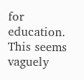for education. This seems vaguely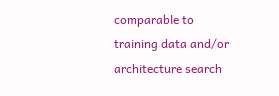comparable to training data and/or architecture search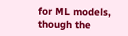for ML models, though the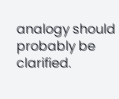analogy should probably be clarified.